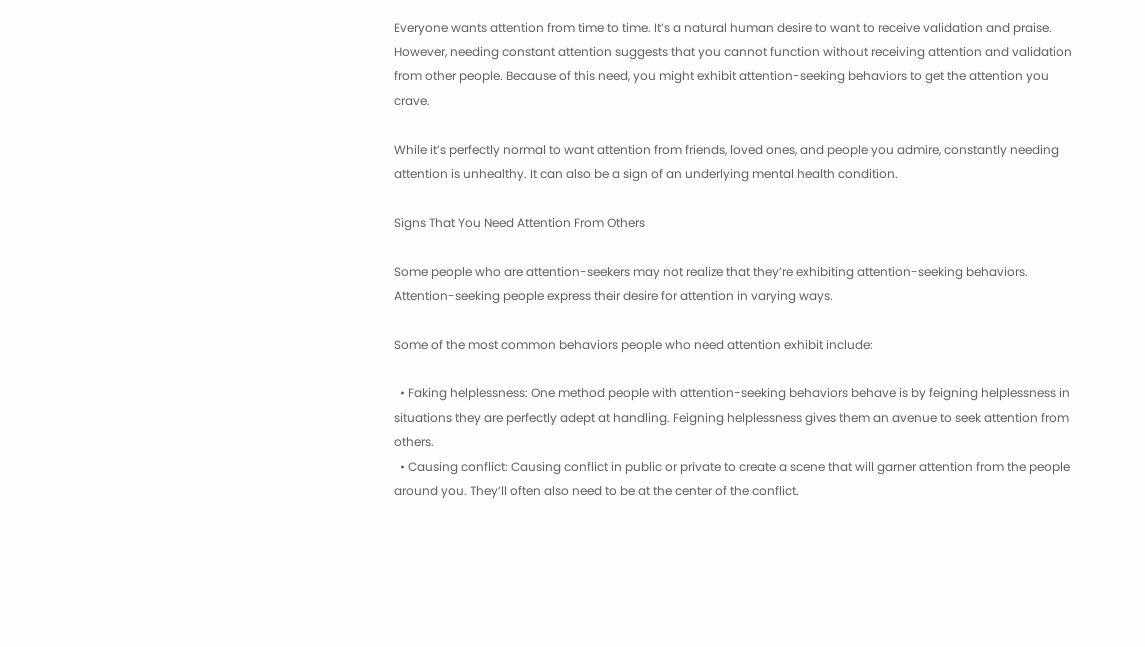Everyone wants attention from time to time. It’s a natural human desire to want to receive validation and praise. However, needing constant attention suggests that you cannot function without receiving attention and validation from other people. Because of this need, you might exhibit attention-seeking behaviors to get the attention you crave.

While it’s perfectly normal to want attention from friends, loved ones, and people you admire, constantly needing attention is unhealthy. It can also be a sign of an underlying mental health condition.

Signs That You Need Attention From Others

Some people who are attention-seekers may not realize that they’re exhibiting attention-seeking behaviors. Attention-seeking people express their desire for attention in varying ways.

Some of the most common behaviors people who need attention exhibit include:

  • Faking helplessness: One method people with attention-seeking behaviors behave is by feigning helplessness in situations they are perfectly adept at handling. Feigning helplessness gives them an avenue to seek attention from others.
  • Causing conflict: Causing conflict in public or private to create a scene that will garner attention from the people around you. They’ll often also need to be at the center of the conflict.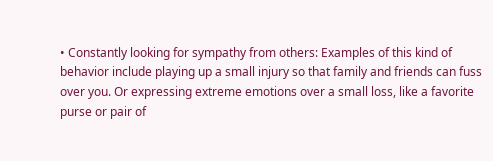• Constantly looking for sympathy from others: Examples of this kind of behavior include playing up a small injury so that family and friends can fuss over you. Or expressing extreme emotions over a small loss, like a favorite purse or pair of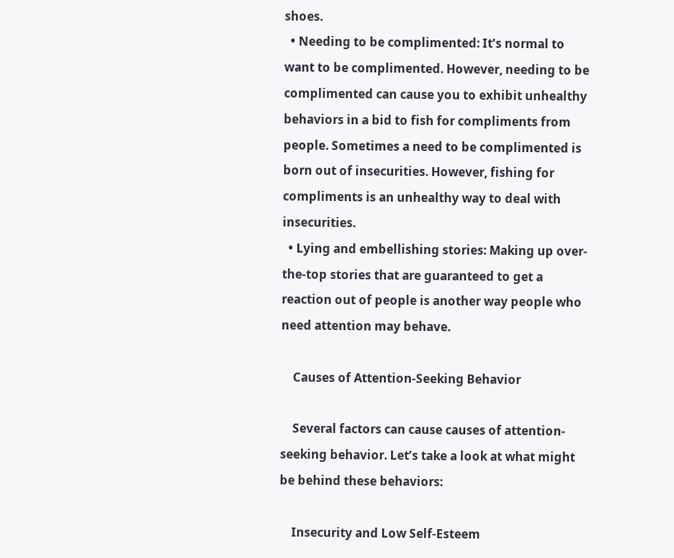shoes.
  • Needing to be complimented: It’s normal to want to be complimented. However, needing to be complimented can cause you to exhibit unhealthy behaviors in a bid to fish for compliments from people. Sometimes a need to be complimented is born out of insecurities. However, fishing for compliments is an unhealthy way to deal with insecurities.
  • Lying and embellishing stories: Making up over-the-top stories that are guaranteed to get a reaction out of people is another way people who need attention may behave.

    Causes of Attention-Seeking Behavior

    Several factors can cause causes of attention-seeking behavior. Let’s take a look at what might be behind these behaviors:

    Insecurity and Low Self-Esteem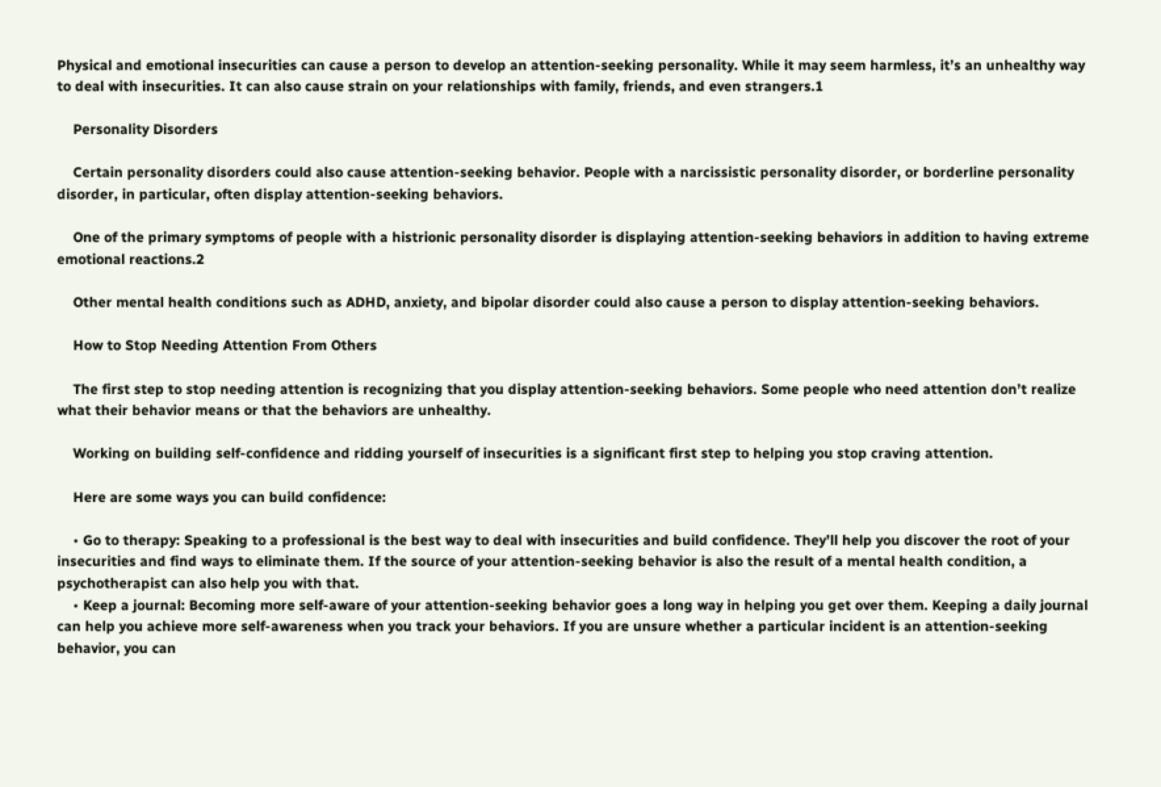Physical and emotional insecurities can cause a person to develop an attention-seeking personality. While it may seem harmless, it’s an unhealthy way to deal with insecurities. It can also cause strain on your relationships with family, friends, and even strangers.1

    Personality Disorders

    Certain personality disorders could also cause attention-seeking behavior. People with a narcissistic personality disorder, or borderline personality disorder, in particular, often display attention-seeking behaviors.

    One of the primary symptoms of people with a histrionic personality disorder is displaying attention-seeking behaviors in addition to having extreme emotional reactions.2

    Other mental health conditions such as ADHD, anxiety, and bipolar disorder could also cause a person to display attention-seeking behaviors.

    How to Stop Needing Attention From Others

    The first step to stop needing attention is recognizing that you display attention-seeking behaviors. Some people who need attention don’t realize what their behavior means or that the behaviors are unhealthy.

    Working on building self-confidence and ridding yourself of insecurities is a significant first step to helping you stop craving attention.

    Here are some ways you can build confidence:

    • Go to therapy: Speaking to a professional is the best way to deal with insecurities and build confidence. They’ll help you discover the root of your insecurities and find ways to eliminate them. If the source of your attention-seeking behavior is also the result of a mental health condition, a psychotherapist can also help you with that.
    • Keep a journal: Becoming more self-aware of your attention-seeking behavior goes a long way in helping you get over them. Keeping a daily journal can help you achieve more self-awareness when you track your behaviors. If you are unsure whether a particular incident is an attention-seeking behavior, you can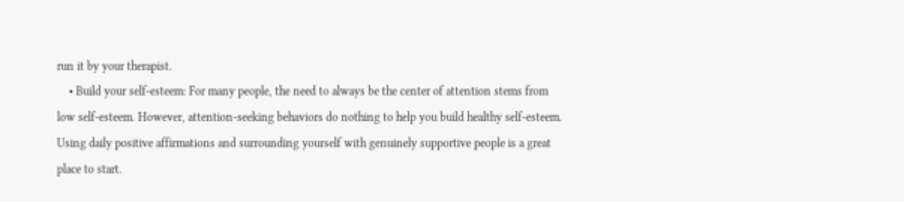run it by your therapist.
    • Build your self-esteem: For many people, the need to always be the center of attention stems from low self-esteem. However, attention-seeking behaviors do nothing to help you build healthy self-esteem. Using daily positive affirmations and surrounding yourself with genuinely supportive people is a great place to start.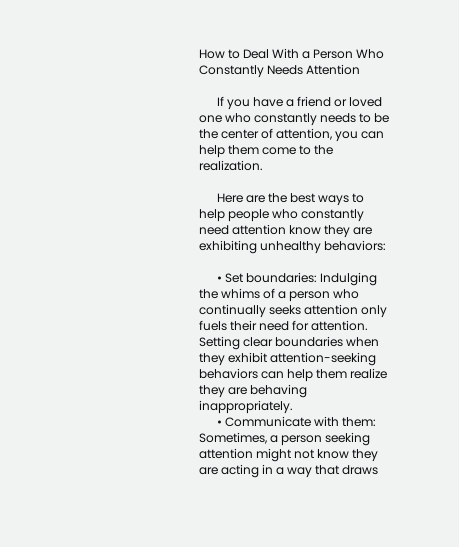How to Deal With a Person Who Constantly Needs Attention

      If you have a friend or loved one who constantly needs to be the center of attention, you can help them come to the realization.

      Here are the best ways to help people who constantly need attention know they are exhibiting unhealthy behaviors:

      • Set boundaries: Indulging the whims of a person who continually seeks attention only fuels their need for attention. Setting clear boundaries when they exhibit attention-seeking behaviors can help them realize they are behaving inappropriately.
      • Communicate with them: Sometimes, a person seeking attention might not know they are acting in a way that draws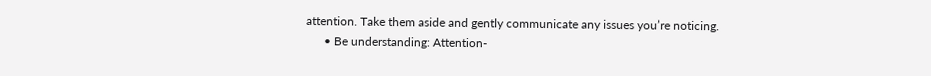attention. Take them aside and gently communicate any issues you’re noticing.
      • Be understanding: Attention-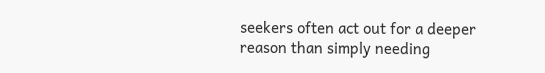seekers often act out for a deeper reason than simply needing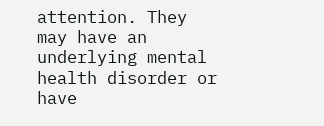attention. They may have an underlying mental health disorder or have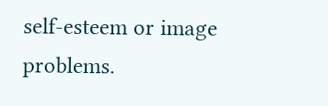self-esteem or image problems.